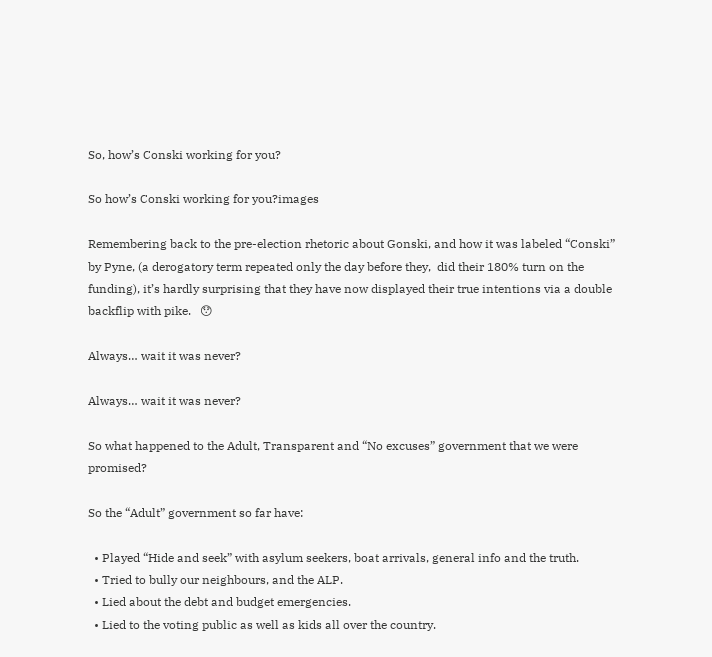So, how’s Conski working for you?

So how’s Conski working for you?images

Remembering back to the pre-election rhetoric about Gonski, and how it was labeled “Conski” by Pyne, (a derogatory term repeated only the day before they,  did their 180% turn on the funding), it’s hardly surprising that they have now displayed their true intentions via a double backflip with pike.   😯

Always… wait it was never?

Always… wait it was never?

So what happened to the Adult, Transparent and “No excuses” government that we were promised?

So the “Adult” government so far have:

  • Played “Hide and seek” with asylum seekers, boat arrivals, general info and the truth.
  • Tried to bully our neighbours, and the ALP.
  • Lied about the debt and budget emergencies.
  • Lied to the voting public as well as kids all over the country.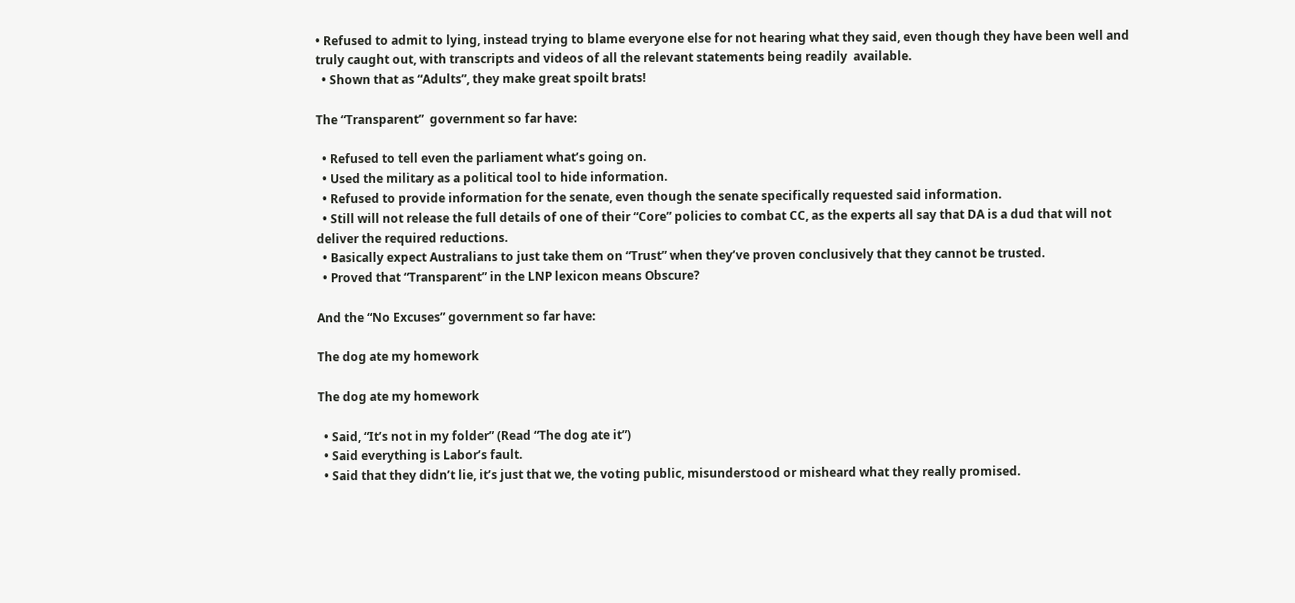• Refused to admit to lying, instead trying to blame everyone else for not hearing what they said, even though they have been well and truly caught out, with transcripts and videos of all the relevant statements being readily  available.
  • Shown that as “Adults”, they make great spoilt brats!

The “Transparent”  government so far have:

  • Refused to tell even the parliament what’s going on.
  • Used the military as a political tool to hide information.
  • Refused to provide information for the senate, even though the senate specifically requested said information.
  • Still will not release the full details of one of their “Core” policies to combat CC, as the experts all say that DA is a dud that will not deliver the required reductions.
  • Basically expect Australians to just take them on “Trust” when they’ve proven conclusively that they cannot be trusted.
  • Proved that “Transparent” in the LNP lexicon means Obscure?

And the “No Excuses” government so far have:

The dog ate my homework

The dog ate my homework

  • Said, “It’s not in my folder” (Read “The dog ate it”)
  • Said everything is Labor’s fault.
  • Said that they didn’t lie, it’s just that we, the voting public, misunderstood or misheard what they really promised.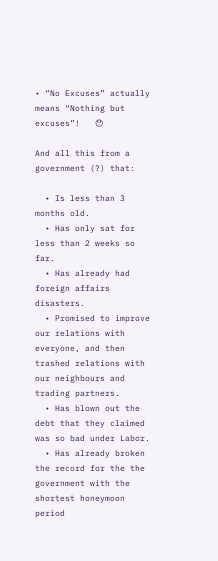• “No Excuses” actually means “Nothing but excuses”!   😯

And all this from a government (?) that:

  • Is less than 3 months old.
  • Has only sat for less than 2 weeks so far.
  • Has already had foreign affairs disasters.
  • Promised to improve our relations with everyone, and then trashed relations with our neighbours and trading partners.
  • Has blown out the debt that they claimed was so bad under Labor.
  • Has already broken the record for the the government with the shortest honeymoon period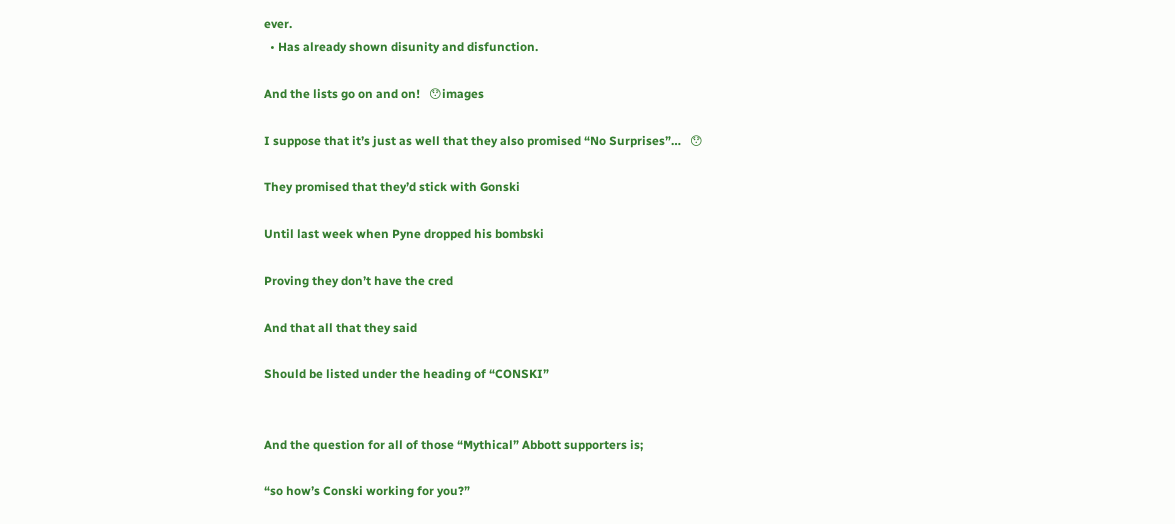ever.
  • Has already shown disunity and disfunction.

And the lists go on and on!   😯images

I suppose that it’s just as well that they also promised “No Surprises”…   😯

They promised that they’d stick with Gonski

Until last week when Pyne dropped his bombski

Proving they don’t have the cred

And that all that they said

Should be listed under the heading of “CONSKI”


And the question for all of those “Mythical” Abbott supporters is;

“so how’s Conski working for you?”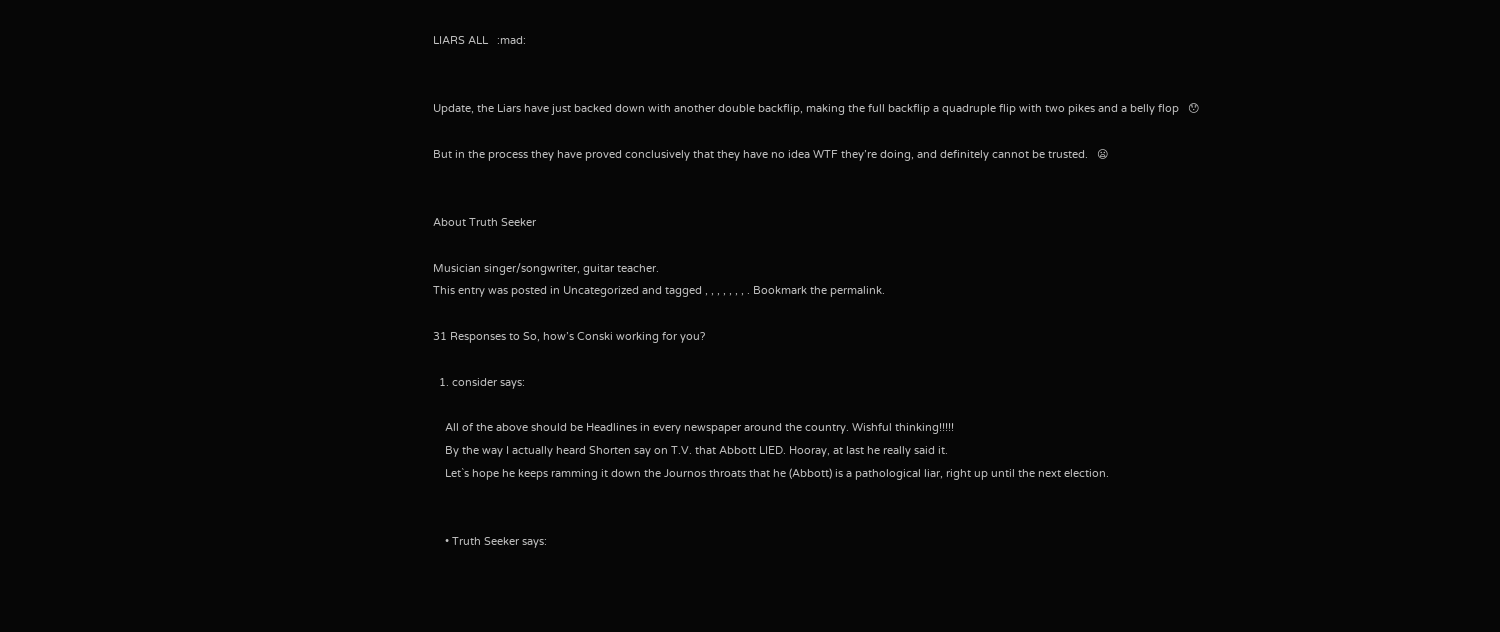LIARS ALL   :mad:


Update, the Liars have just backed down with another double backflip, making the full backflip a quadruple flip with two pikes and a belly flop   😯

But in the process they have proved conclusively that they have no idea WTF they’re doing, and definitely cannot be trusted.   😦


About Truth Seeker

Musician singer/songwriter, guitar teacher.
This entry was posted in Uncategorized and tagged , , , , , , , . Bookmark the permalink.

31 Responses to So, how’s Conski working for you?

  1. consider says:

    All of the above should be Headlines in every newspaper around the country. Wishful thinking!!!!!
    By the way I actually heard Shorten say on T.V. that Abbott LIED. Hooray, at last he really said it.
    Let`s hope he keeps ramming it down the Journos throats that he (Abbott) is a pathological liar, right up until the next election.


    • Truth Seeker says: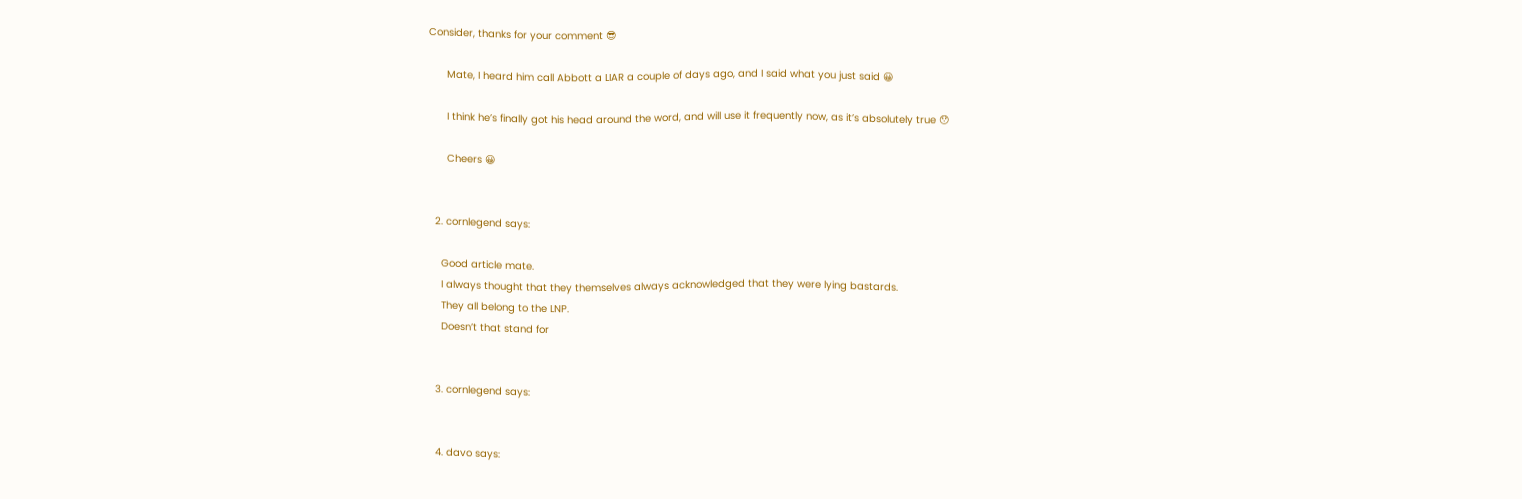Consider, thanks for your comment 😎

      Mate, I heard him call Abbott a LIAR a couple of days ago, and I said what you just said 😀

      I think he’s finally got his head around the word, and will use it frequently now, as it’s absolutely true 😯

      Cheers 😀


  2. cornlegend says:

    Good article mate.
    I always thought that they themselves always acknowledged that they were lying bastards.
    They all belong to the LNP.
    Doesn’t that stand for


  3. cornlegend says:


  4. davo says: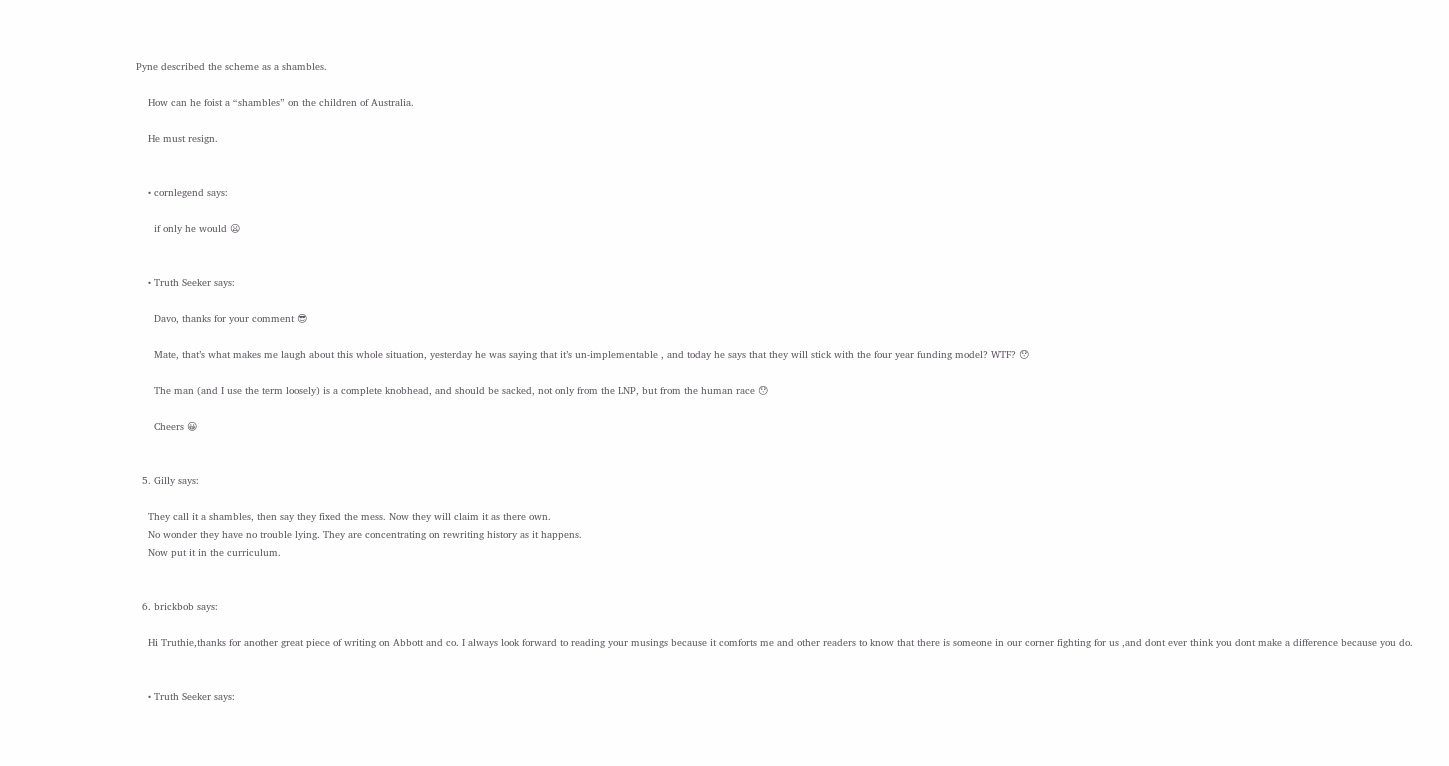Pyne described the scheme as a shambles.

    How can he foist a “shambles” on the children of Australia.

    He must resign.


    • cornlegend says:

      if only he would 😦


    • Truth Seeker says:

      Davo, thanks for your comment 😎

      Mate, that’s what makes me laugh about this whole situation, yesterday he was saying that it’s un-implementable , and today he says that they will stick with the four year funding model? WTF? 😯

      The man (and I use the term loosely) is a complete knobhead, and should be sacked, not only from the LNP, but from the human race 😯

      Cheers 😀


  5. Gilly says:

    They call it a shambles, then say they fixed the mess. Now they will claim it as there own.
    No wonder they have no trouble lying. They are concentrating on rewriting history as it happens.
    Now put it in the curriculum.


  6. brickbob says:

    Hi Truthie,thanks for another great piece of writing on Abbott and co. I always look forward to reading your musings because it comforts me and other readers to know that there is someone in our corner fighting for us ,and dont ever think you dont make a difference because you do.


    • Truth Seeker says: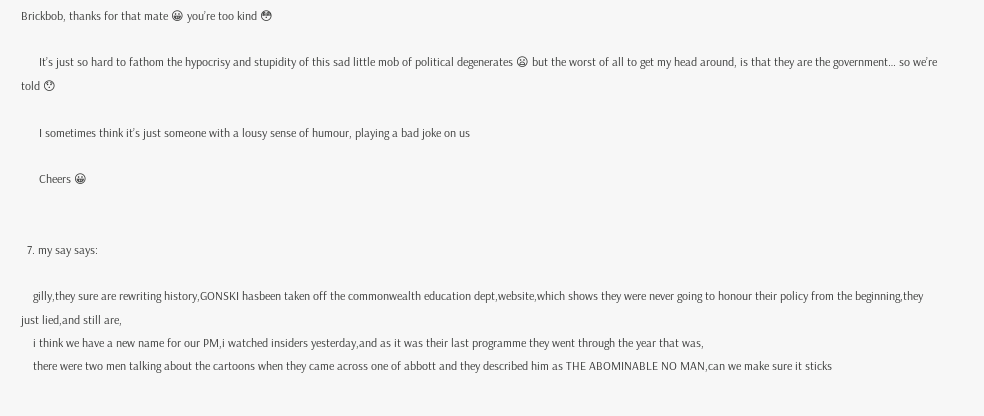Brickbob, thanks for that mate 😀 you’re too kind 😳

      It’s just so hard to fathom the hypocrisy and stupidity of this sad little mob of political degenerates 😦 but the worst of all to get my head around, is that they are the government… so we’re told 😯

      I sometimes think it’s just someone with a lousy sense of humour, playing a bad joke on us

      Cheers 😀


  7. my say says:

    gilly,they sure are rewriting history,GONSKI hasbeen taken off the commonwealth education dept,website,which shows they were never going to honour their policy from the beginning,they just lied,and still are,
    i think we have a new name for our PM,i watched insiders yesterday,and as it was their last programme they went through the year that was,
    there were two men talking about the cartoons when they came across one of abbott and they described him as THE ABOMINABLE NO MAN,can we make sure it sticks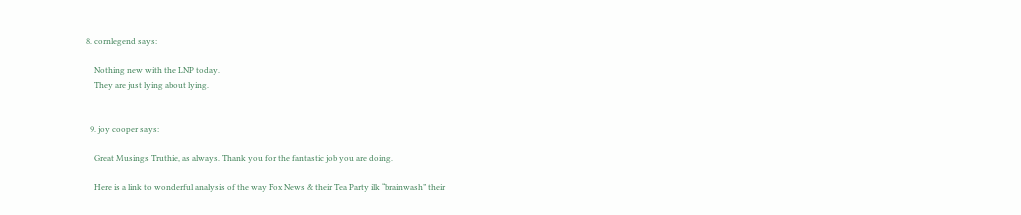8. cornlegend says:

    Nothing new with the LNP today.
    They are just lying about lying.


  9. joy cooper says:

    Great Musings Truthie, as always. Thank you for the fantastic job you are doing.

    Here is a link to wonderful analysis of the way Fox News & their Tea Party ilk “brainwash” their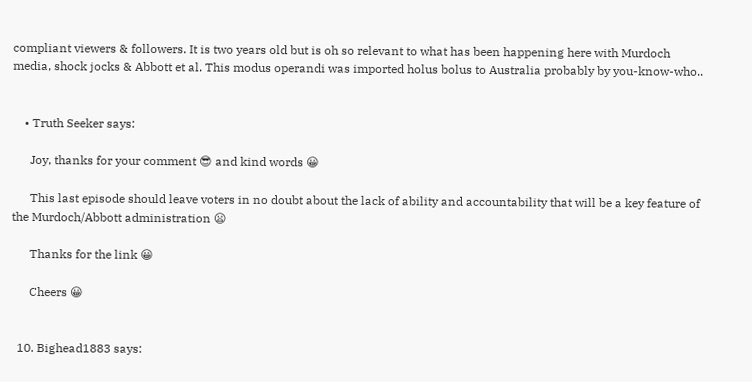compliant viewers & followers. It is two years old but is oh so relevant to what has been happening here with Murdoch media, shock jocks & Abbott et al. This modus operandi was imported holus bolus to Australia probably by you-know-who..


    • Truth Seeker says:

      Joy, thanks for your comment 😎 and kind words 😀

      This last episode should leave voters in no doubt about the lack of ability and accountability that will be a key feature of the Murdoch/Abbott administration 😦

      Thanks for the link 😀

      Cheers 😀


  10. Bighead1883 says: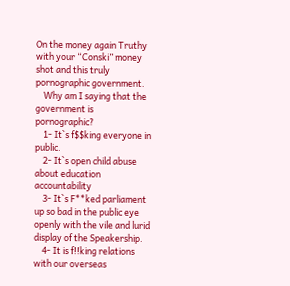On the money again Truthy with your “Conski” money shot and this truly pornographic government.
    Why am I saying that the government is pornographic?
    1- It`s f$$king everyone in public.
    2- It`s open child abuse about education accountability
    3- It`s F**ked parliament up so bad in the public eye openly with the vile and lurid display of the Speakership.
    4- It is f!!king relations with our overseas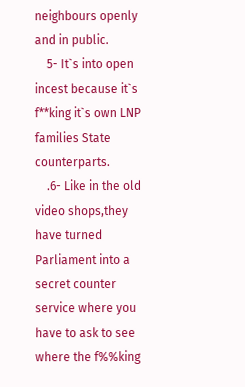neighbours openly and in public.
    5- It`s into open incest because it`s f**king it`s own LNP families State counterparts.
    .6- Like in the old video shops,they have turned Parliament into a secret counter service where you have to ask to see where the f%%king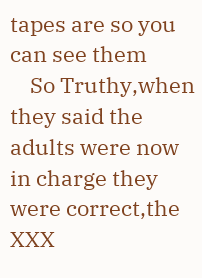tapes are so you can see them
    So Truthy,when they said the adults were now in charge they were correct,the XXX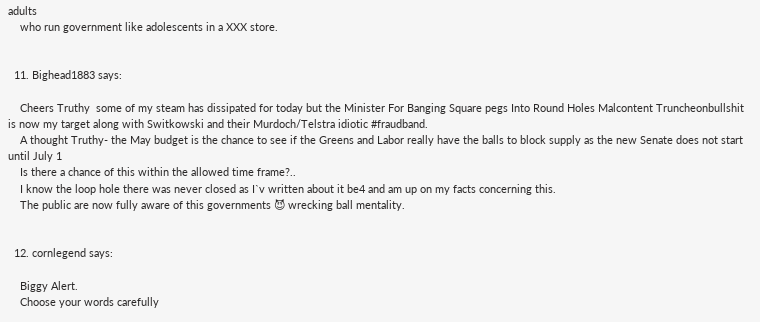adults
    who run government like adolescents in a XXX store.


  11. Bighead1883 says:

    Cheers Truthy  some of my steam has dissipated for today but the Minister For Banging Square pegs Into Round Holes Malcontent Truncheonbullshit is now my target along with Switkowski and their Murdoch/Telstra idiotic #fraudband.
    A thought Truthy- the May budget is the chance to see if the Greens and Labor really have the balls to block supply as the new Senate does not start until July 1
    Is there a chance of this within the allowed time frame?..
    I know the loop hole there was never closed as I`v written about it be4 and am up on my facts concerning this.
    The public are now fully aware of this governments 😈 wrecking ball mentality.


  12. cornlegend says:

    Biggy Alert.
    Choose your words carefully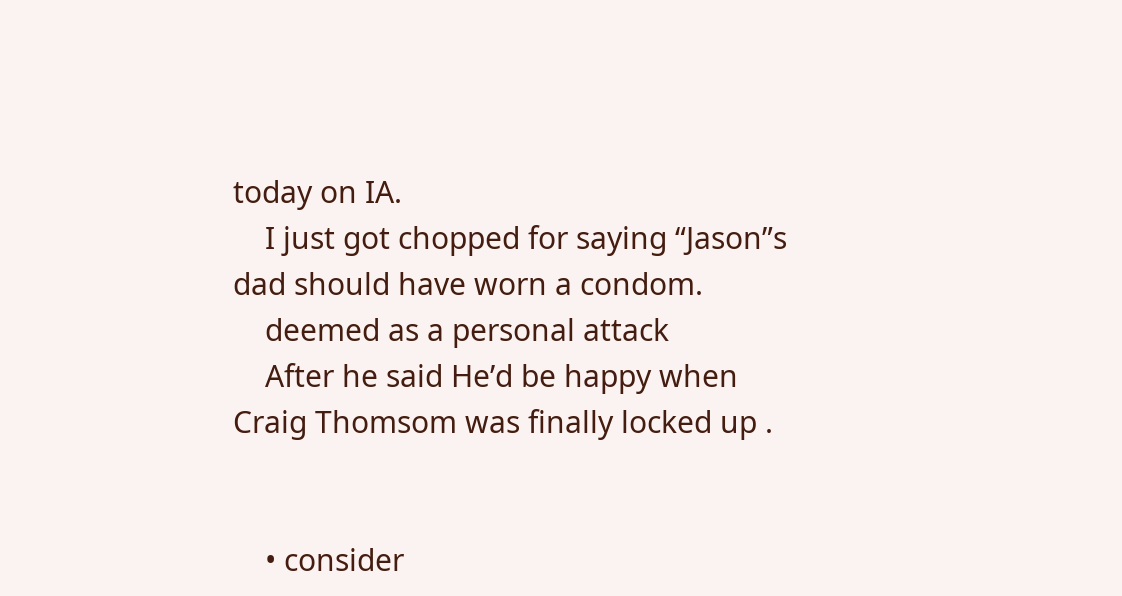today on IA.
    I just got chopped for saying “Jason”s dad should have worn a condom.
    deemed as a personal attack
    After he said He’d be happy when Craig Thomsom was finally locked up .


    • consider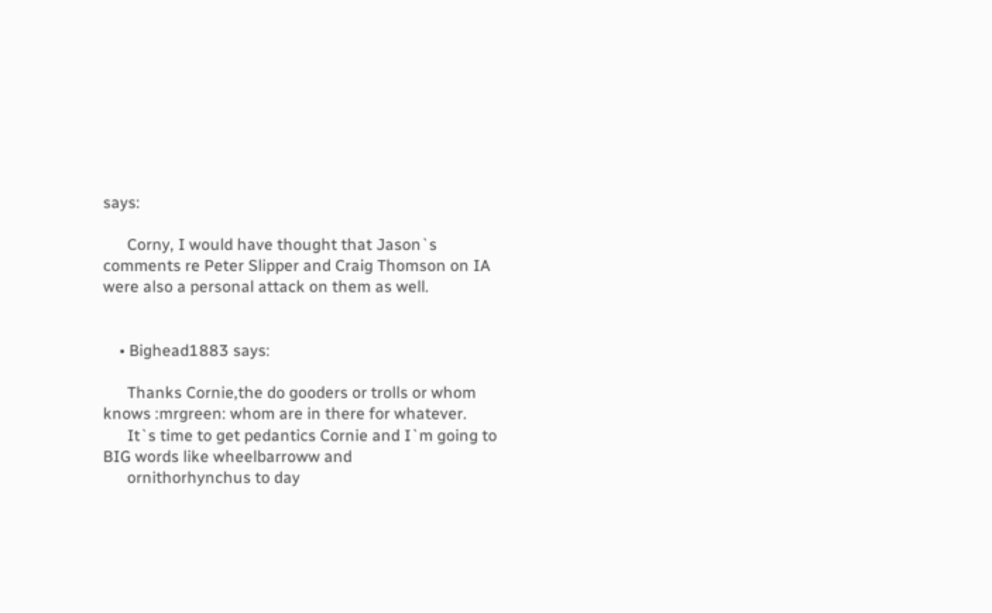says:

      Corny, I would have thought that Jason`s comments re Peter Slipper and Craig Thomson on IA were also a personal attack on them as well.


    • Bighead1883 says:

      Thanks Cornie,the do gooders or trolls or whom knows :mrgreen: whom are in there for whatever.
      It`s time to get pedantics Cornie and I`m going to BIG words like wheelbarroww and
      ornithorhynchus to day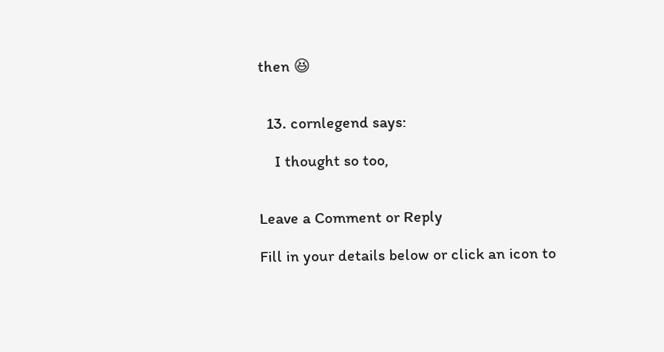then 😆


  13. cornlegend says:

    I thought so too,


Leave a Comment or Reply

Fill in your details below or click an icon to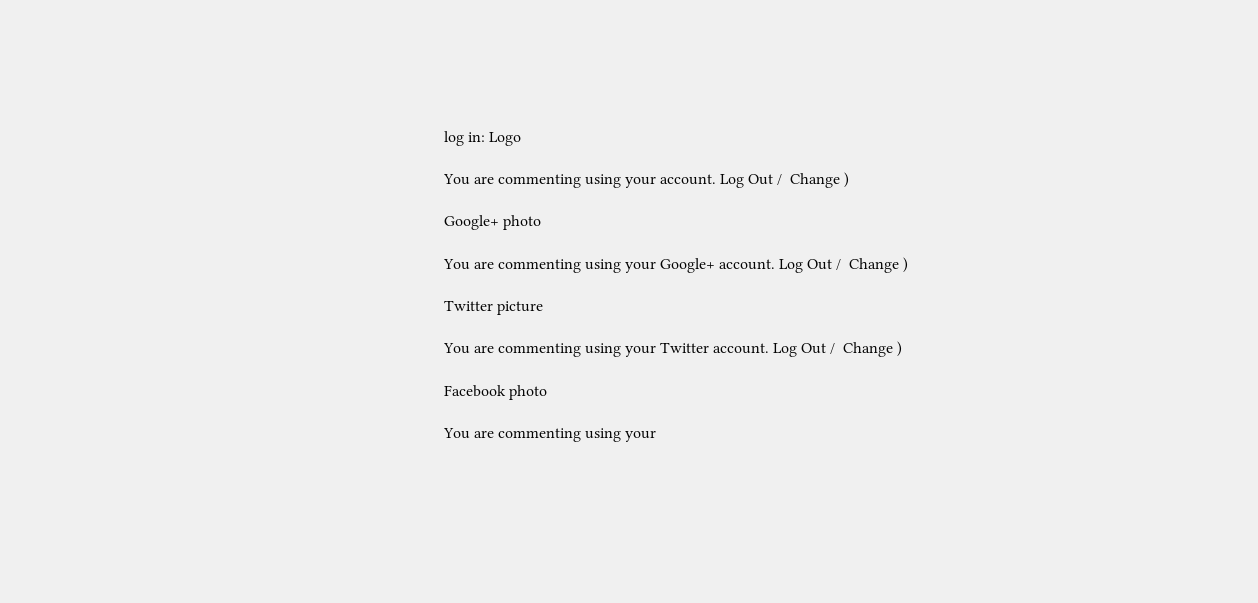log in: Logo

You are commenting using your account. Log Out /  Change )

Google+ photo

You are commenting using your Google+ account. Log Out /  Change )

Twitter picture

You are commenting using your Twitter account. Log Out /  Change )

Facebook photo

You are commenting using your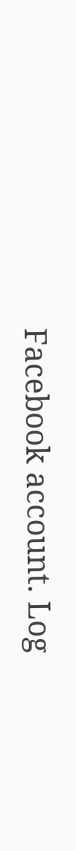Facebook account. Log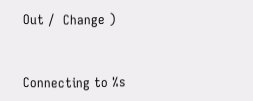Out /  Change )


Connecting to %s